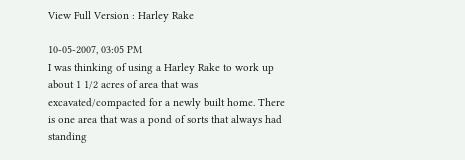View Full Version : Harley Rake

10-05-2007, 03:05 PM
I was thinking of using a Harley Rake to work up about 1 1/2 acres of area that was excavated/compacted for a newly built home. There is one area that was a pond of sorts that always had standing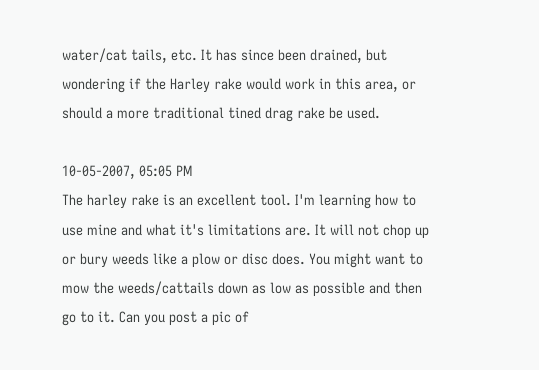water/cat tails, etc. It has since been drained, but wondering if the Harley rake would work in this area, or should a more traditional tined drag rake be used.

10-05-2007, 05:05 PM
The harley rake is an excellent tool. I'm learning how to use mine and what it's limitations are. It will not chop up or bury weeds like a plow or disc does. You might want to mow the weeds/cattails down as low as possible and then go to it. Can you post a pic of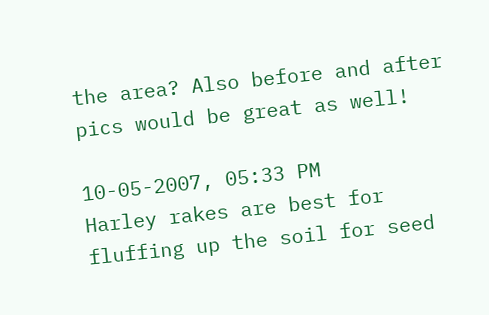the area? Also before and after pics would be great as well!

10-05-2007, 05:33 PM
Harley rakes are best for fluffing up the soil for seed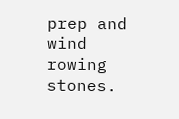prep and wind rowing stones.